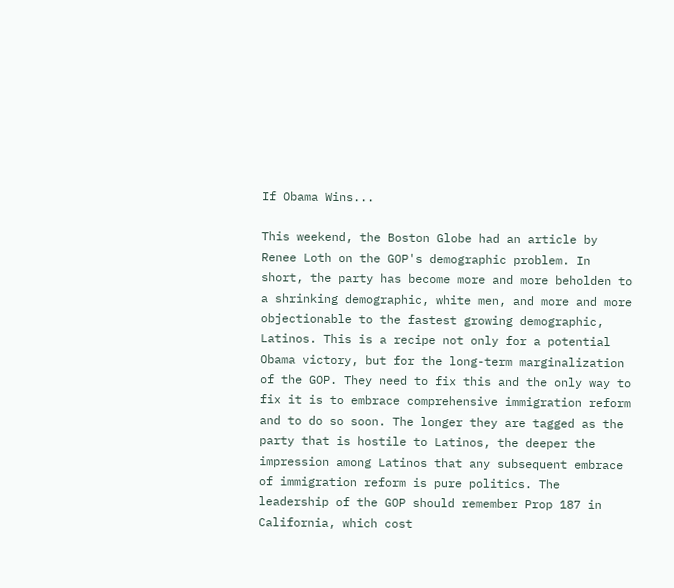If Obama Wins...

This weekend, the Boston Globe had an article by Renee Loth on the GOP's demographic problem. In short, the party has become more and more beholden to a shrinking demographic, white men, and more and more objectionable to the fastest growing demographic, Latinos. This is a recipe not only for a potential Obama victory, but for the long-term marginalization of the GOP. They need to fix this and the only way to fix it is to embrace comprehensive immigration reform and to do so soon. The longer they are tagged as the party that is hostile to Latinos, the deeper the impression among Latinos that any subsequent embrace of immigration reform is pure politics. The leadership of the GOP should remember Prop 187 in California, which cost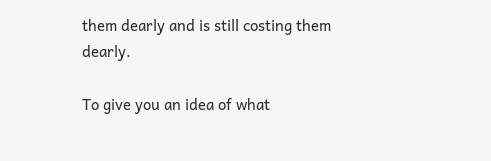them dearly and is still costing them dearly.

To give you an idea of what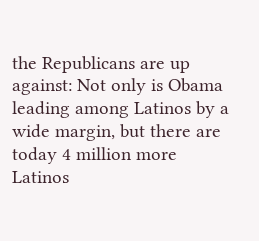the Republicans are up against: Not only is Obama leading among Latinos by a wide margin, but there are today 4 million more Latinos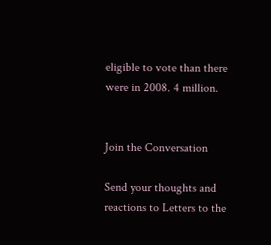eligible to vote than there were in 2008. 4 million.


Join the Conversation

Send your thoughts and reactions to Letters to the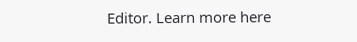Editor. Learn more here